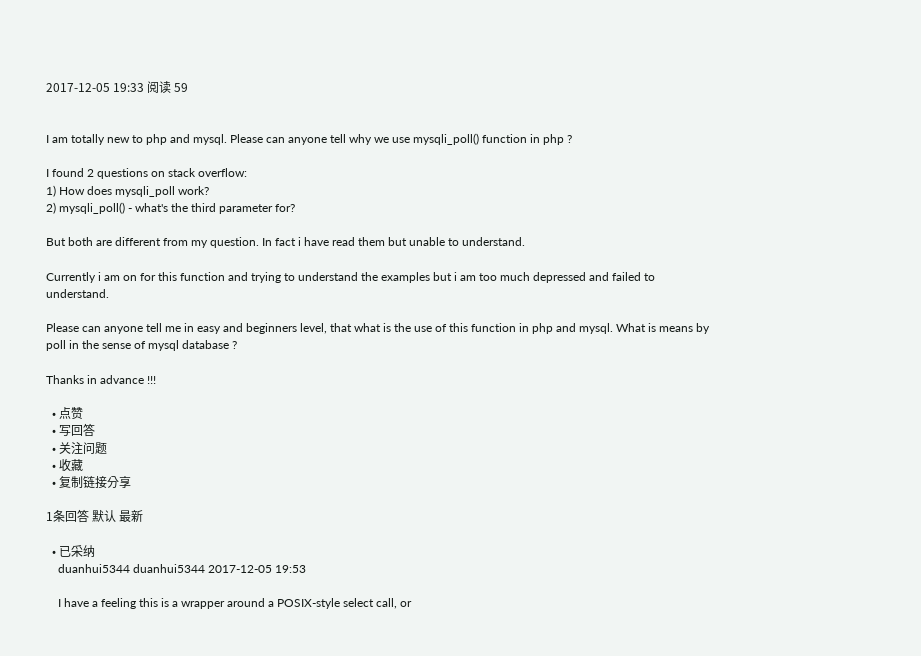2017-12-05 19:33 阅读 59


I am totally new to php and mysql. Please can anyone tell why we use mysqli_poll() function in php ?

I found 2 questions on stack overflow:
1) How does mysqli_poll work?
2) mysqli_poll() - what's the third parameter for?

But both are different from my question. In fact i have read them but unable to understand.

Currently i am on for this function and trying to understand the examples but i am too much depressed and failed to understand.

Please can anyone tell me in easy and beginners level, that what is the use of this function in php and mysql. What is means by poll in the sense of mysql database ?

Thanks in advance !!!

  • 点赞
  • 写回答
  • 关注问题
  • 收藏
  • 复制链接分享

1条回答 默认 最新

  • 已采纳
    duanhui5344 duanhui5344 2017-12-05 19:53

    I have a feeling this is a wrapper around a POSIX-style select call, or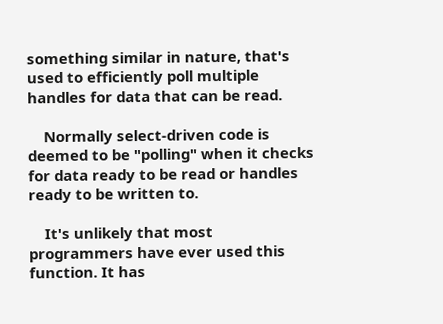something similar in nature, that's used to efficiently poll multiple handles for data that can be read.

    Normally select-driven code is deemed to be "polling" when it checks for data ready to be read or handles ready to be written to.

    It's unlikely that most programmers have ever used this function. It has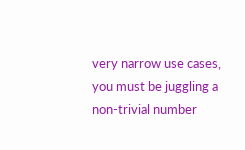very narrow use cases, you must be juggling a non-trivial number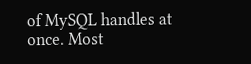of MySQL handles at once. Most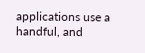applications use a handful, and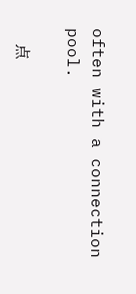often with a connection pool.

    点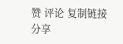赞 评论 复制链接分享